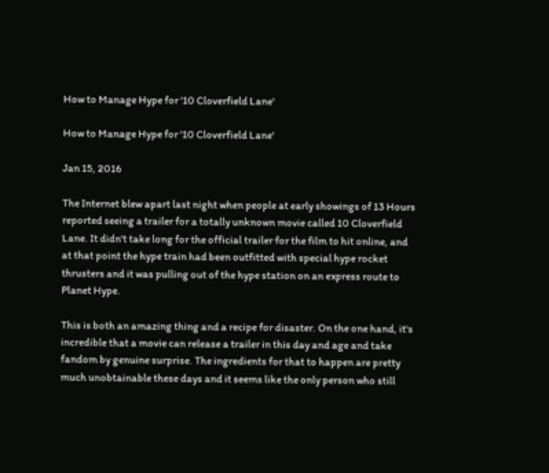How to Manage Hype for '10 Cloverfield Lane'

How to Manage Hype for '10 Cloverfield Lane'

Jan 15, 2016

The Internet blew apart last night when people at early showings of 13 Hours reported seeing a trailer for a totally unknown movie called 10 Cloverfield Lane. It didn't take long for the official trailer for the film to hit online, and at that point the hype train had been outfitted with special hype rocket thrusters and it was pulling out of the hype station on an express route to Planet Hype.

This is both an amazing thing and a recipe for disaster. On the one hand, it's incredible that a movie can release a trailer in this day and age and take fandom by genuine surprise. The ingredients for that to happen are pretty much unobtainable these days and it seems like the only person who still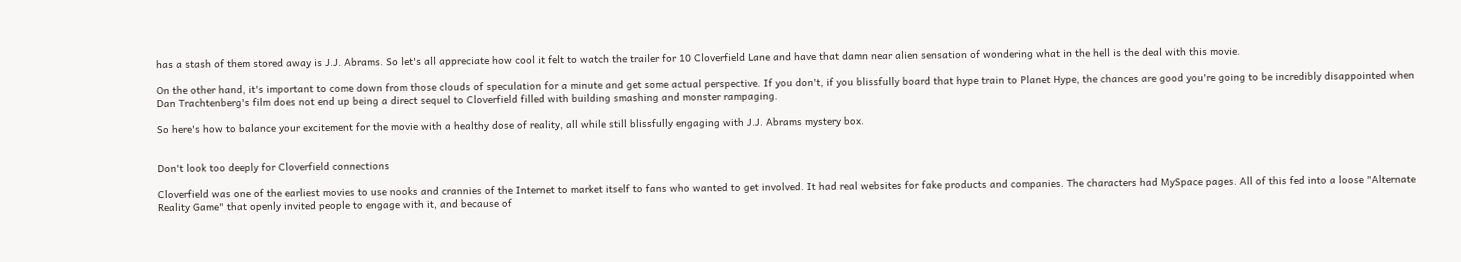has a stash of them stored away is J.J. Abrams. So let's all appreciate how cool it felt to watch the trailer for 10 Cloverfield Lane and have that damn near alien sensation of wondering what in the hell is the deal with this movie.

On the other hand, it's important to come down from those clouds of speculation for a minute and get some actual perspective. If you don't, if you blissfully board that hype train to Planet Hype, the chances are good you're going to be incredibly disappointed when Dan Trachtenberg's film does not end up being a direct sequel to Cloverfield filled with building smashing and monster rampaging.

So here's how to balance your excitement for the movie with a healthy dose of reality, all while still blissfully engaging with J.J. Abrams mystery box.


Don't look too deeply for Cloverfield connections

Cloverfield was one of the earliest movies to use nooks and crannies of the Internet to market itself to fans who wanted to get involved. It had real websites for fake products and companies. The characters had MySpace pages. All of this fed into a loose "Alternate Reality Game" that openly invited people to engage with it, and because of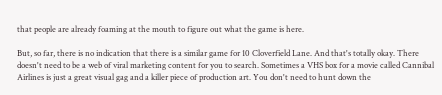that people are already foaming at the mouth to figure out what the game is here.

But, so far, there is no indication that there is a similar game for 10 Cloverfield Lane. And that's totally okay. There doesn't need to be a web of viral marketing content for you to search. Sometimes a VHS box for a movie called Cannibal Airlines is just a great visual gag and a killer piece of production art. You don't need to hunt down the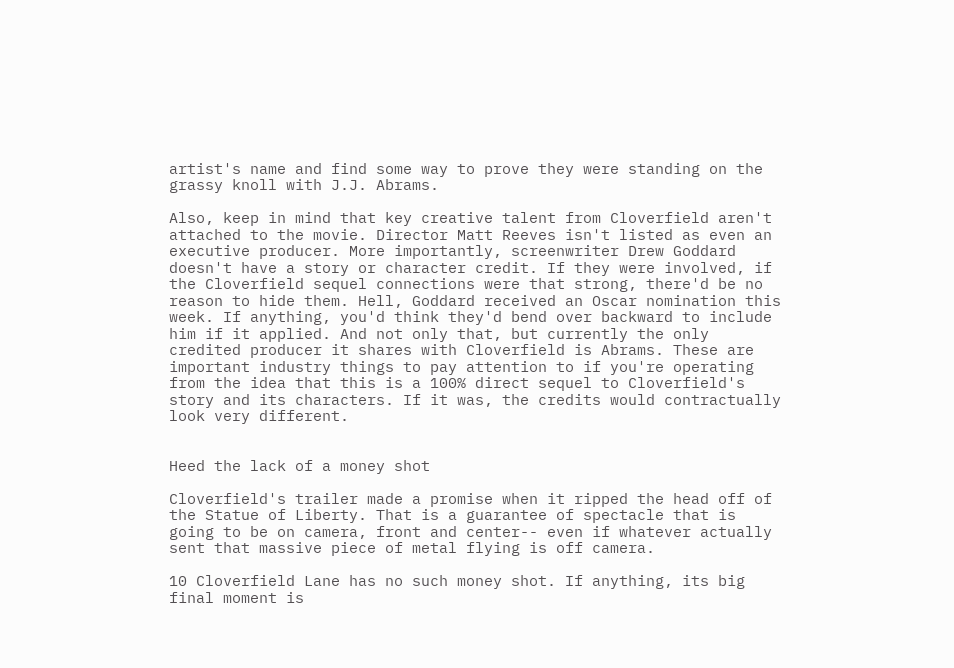artist's name and find some way to prove they were standing on the grassy knoll with J.J. Abrams.

Also, keep in mind that key creative talent from Cloverfield aren't attached to the movie. Director Matt Reeves isn't listed as even an executive producer. More importantly, screenwriter Drew Goddard doesn't have a story or character credit. If they were involved, if the Cloverfield sequel connections were that strong, there'd be no reason to hide them. Hell, Goddard received an Oscar nomination this week. If anything, you'd think they'd bend over backward to include him if it applied. And not only that, but currently the only credited producer it shares with Cloverfield is Abrams. These are important industry things to pay attention to if you're operating from the idea that this is a 100% direct sequel to Cloverfield's story and its characters. If it was, the credits would contractually look very different.


Heed the lack of a money shot

Cloverfield's trailer made a promise when it ripped the head off of the Statue of Liberty. That is a guarantee of spectacle that is going to be on camera, front and center-- even if whatever actually sent that massive piece of metal flying is off camera.

10 Cloverfield Lane has no such money shot. If anything, its big final moment is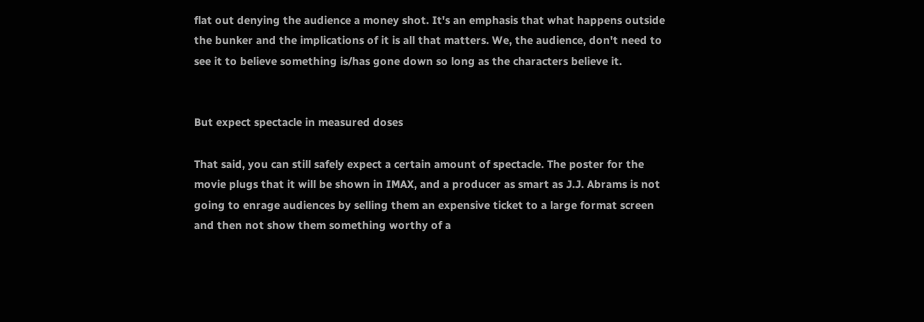flat out denying the audience a money shot. It's an emphasis that what happens outside the bunker and the implications of it is all that matters. We, the audience, don't need to see it to believe something is/has gone down so long as the characters believe it.


But expect spectacle in measured doses

That said, you can still safely expect a certain amount of spectacle. The poster for the movie plugs that it will be shown in IMAX, and a producer as smart as J.J. Abrams is not going to enrage audiences by selling them an expensive ticket to a large format screen and then not show them something worthy of a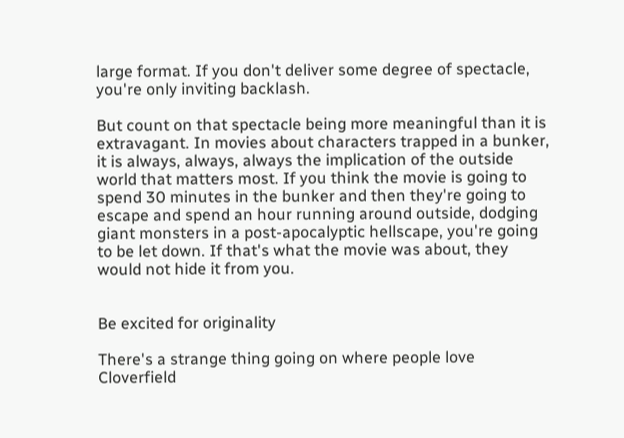large format. If you don't deliver some degree of spectacle, you're only inviting backlash.

But count on that spectacle being more meaningful than it is extravagant. In movies about characters trapped in a bunker, it is always, always, always the implication of the outside world that matters most. If you think the movie is going to spend 30 minutes in the bunker and then they're going to escape and spend an hour running around outside, dodging giant monsters in a post-apocalyptic hellscape, you're going to be let down. If that's what the movie was about, they would not hide it from you.


Be excited for originality

There's a strange thing going on where people love Cloverfield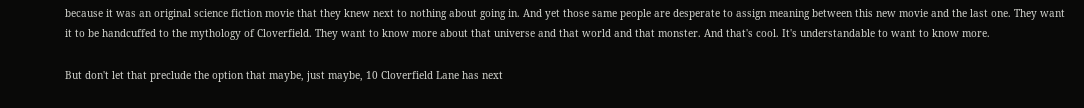because it was an original science fiction movie that they knew next to nothing about going in. And yet those same people are desperate to assign meaning between this new movie and the last one. They want it to be handcuffed to the mythology of Cloverfield. They want to know more about that universe and that world and that monster. And that's cool. It's understandable to want to know more.

But don't let that preclude the option that maybe, just maybe, 10 Cloverfield Lane has next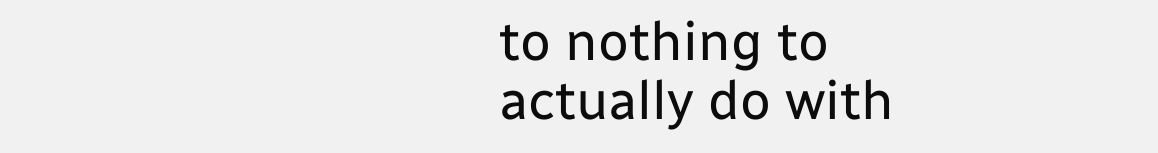to nothing to actually do with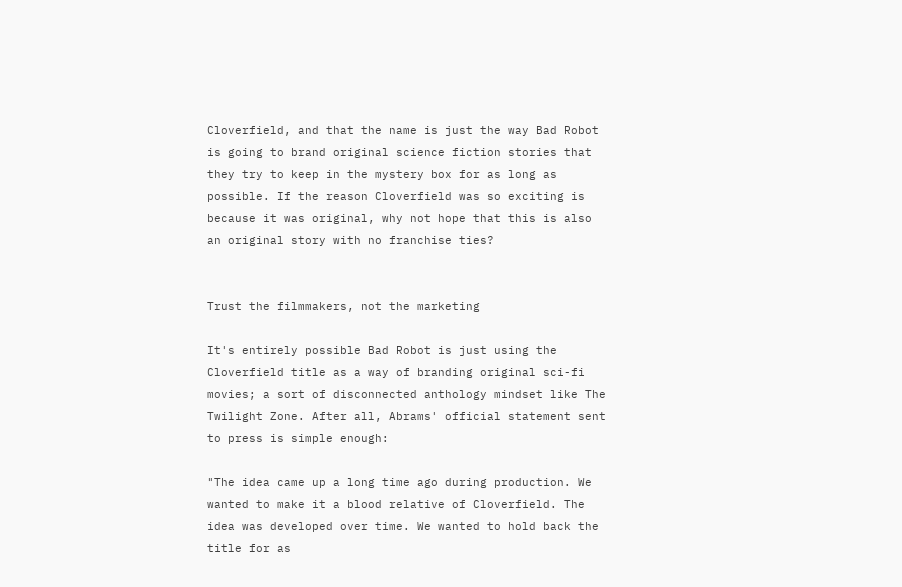Cloverfield, and that the name is just the way Bad Robot is going to brand original science fiction stories that they try to keep in the mystery box for as long as possible. If the reason Cloverfield was so exciting is because it was original, why not hope that this is also an original story with no franchise ties?


Trust the filmmakers, not the marketing

It's entirely possible Bad Robot is just using the Cloverfield title as a way of branding original sci-fi movies; a sort of disconnected anthology mindset like The Twilight Zone. After all, Abrams' official statement sent to press is simple enough:

"The idea came up a long time ago during production. We wanted to make it a blood relative of Cloverfield. The idea was developed over time. We wanted to hold back the title for as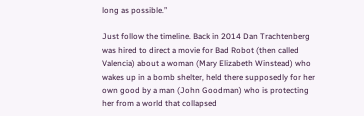long as possible.”

Just follow the timeline. Back in 2014 Dan Trachtenberg was hired to direct a movie for Bad Robot (then called Valencia) about a woman (Mary Elizabeth Winstead) who wakes up in a bomb shelter, held there supposedly for her own good by a man (John Goodman) who is protecting her from a world that collapsed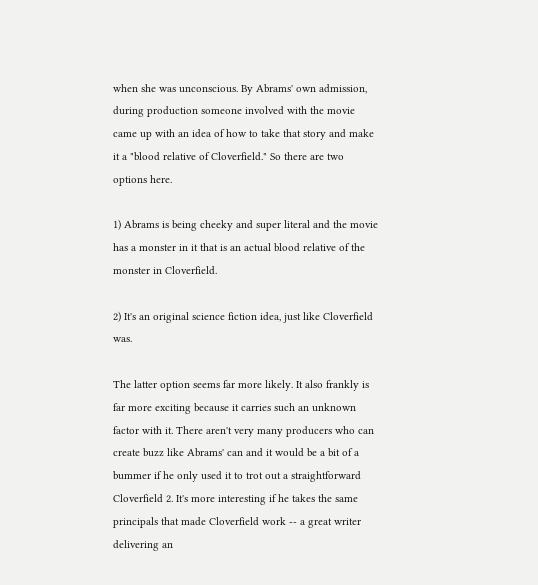when she was unconscious. By Abrams' own admission, during production someone involved with the movie came up with an idea of how to take that story and make it a "blood relative of Cloverfield." So there are two options here.

1) Abrams is being cheeky and super literal and the movie has a monster in it that is an actual blood relative of the monster in Cloverfield.

2) It's an original science fiction idea, just like Cloverfield was.

The latter option seems far more likely. It also frankly is far more exciting because it carries such an unknown factor with it. There aren't very many producers who can create buzz like Abrams' can and it would be a bit of a bummer if he only used it to trot out a straightforward Cloverfield 2. It's more interesting if he takes the same principals that made Cloverfield work -- a great writer delivering an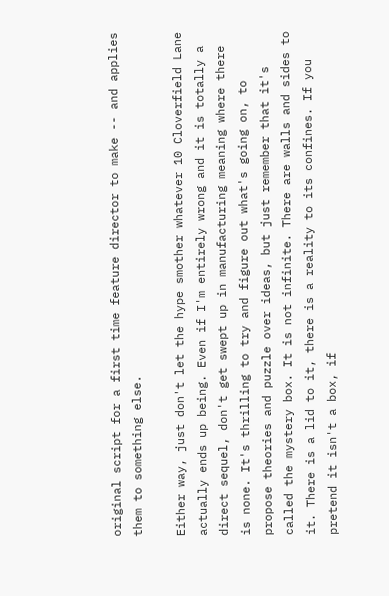original script for a first time feature director to make -- and applies them to something else.

Either way, just don't let the hype smother whatever 10 Cloverfield Lane actually ends up being. Even if I'm entirely wrong and it is totally a direct sequel, don't get swept up in manufacturing meaning where there is none. It's thrilling to try and figure out what's going on, to propose theories and puzzle over ideas, but just remember that it's called the mystery box. It is not infinite. There are walls and sides to it. There is a lid to it, there is a reality to its confines. If you pretend it isn't a box, if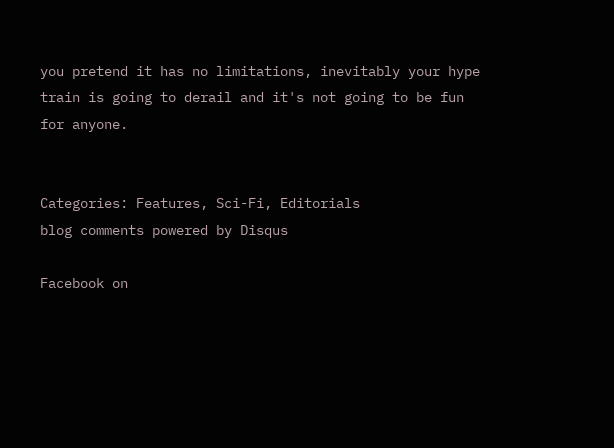you pretend it has no limitations, inevitably your hype train is going to derail and it's not going to be fun for anyone.


Categories: Features, Sci-Fi, Editorials
blog comments powered by Disqus

Facebook on